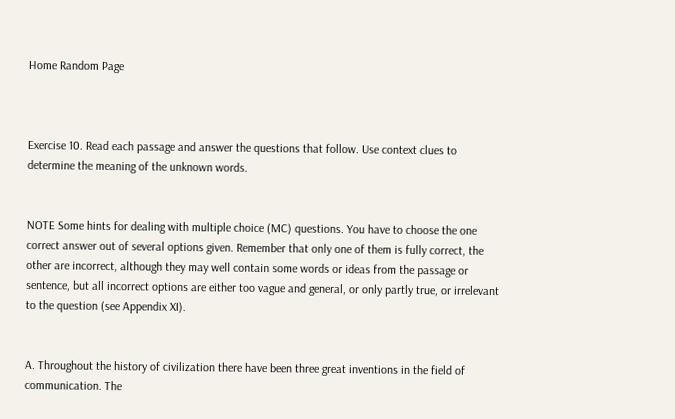Home Random Page



Exercise 10. Read each passage and answer the questions that follow. Use context clues to determine the meaning of the unknown words.


NOTE Some hints for dealing with multiple choice (MC) questions. You have to choose the one correct answer out of several options given. Remember that only one of them is fully correct, the other are incorrect, although they may well contain some words or ideas from the passage or sentence, but all incorrect options are either too vague and general, or only partly true, or irrelevant to the question (see Appendix XI).


A. Throughout the history of civilization there have been three great inventions in the field of communication. The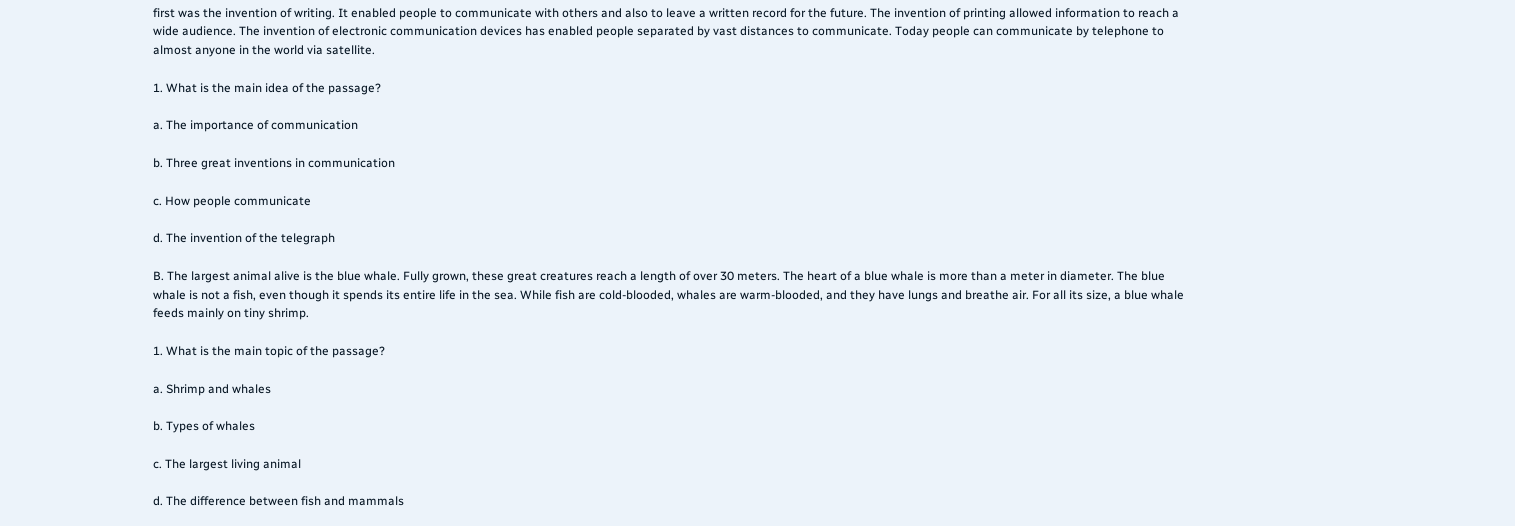first was the invention of writing. It enabled people to communicate with others and also to leave a written record for the future. The invention of printing allowed information to reach a wide audience. The invention of electronic communication devices has enabled people separated by vast distances to communicate. Today people can communicate by telephone to almost anyone in the world via satellite.

1. What is the main idea of the passage?

a. The importance of communication

b. Three great inventions in communication

c. How people communicate

d. The invention of the telegraph

B. The largest animal alive is the blue whale. Fully grown, these great creatures reach a length of over 30 meters. The heart of a blue whale is more than a meter in diameter. The blue whale is not a fish, even though it spends its entire life in the sea. While fish are cold-blooded, whales are warm-blooded, and they have lungs and breathe air. For all its size, a blue whale feeds mainly on tiny shrimp.

1. What is the main topic of the passage?

a. Shrimp and whales

b. Types of whales

c. The largest living animal

d. The difference between fish and mammals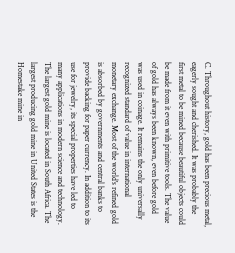C. Throughout history, gold has been precious metal, eagerly sought and cherished. It was probably the first metal to be mined because beautiful objects could be made from it even with primitive tools. The value of gold has always been known, even before gold was used in coinage. It remains the only universally recognized standard of value in international monetary exchange. Most of the world's refined gold is absorbed by governments and central banks to provide backing for paper currency. In addition to its use for jewelry, its special properties have led to many applications in modern science and technology. The largest gold mine is located in South Africa. The largest producing gold mine in United States is the Homestake mine in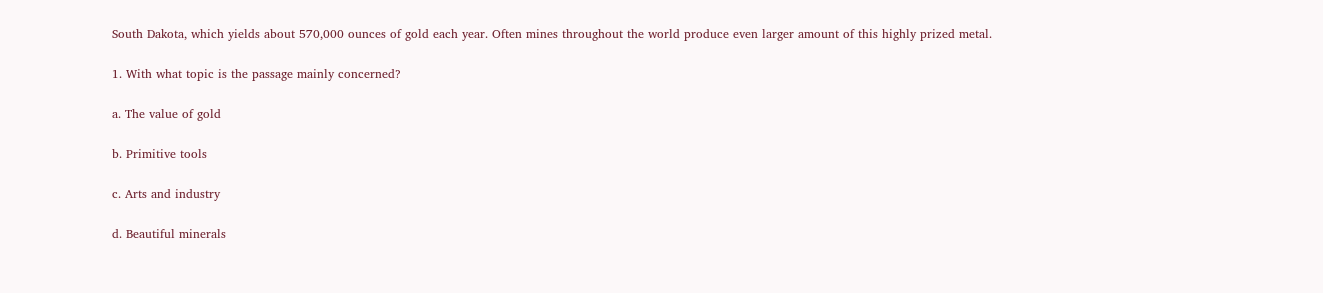South Dakota, which yields about 570,000 ounces of gold each year. Often mines throughout the world produce even larger amount of this highly prized metal.

1. With what topic is the passage mainly concerned?

a. The value of gold

b. Primitive tools

c. Arts and industry

d. Beautiful minerals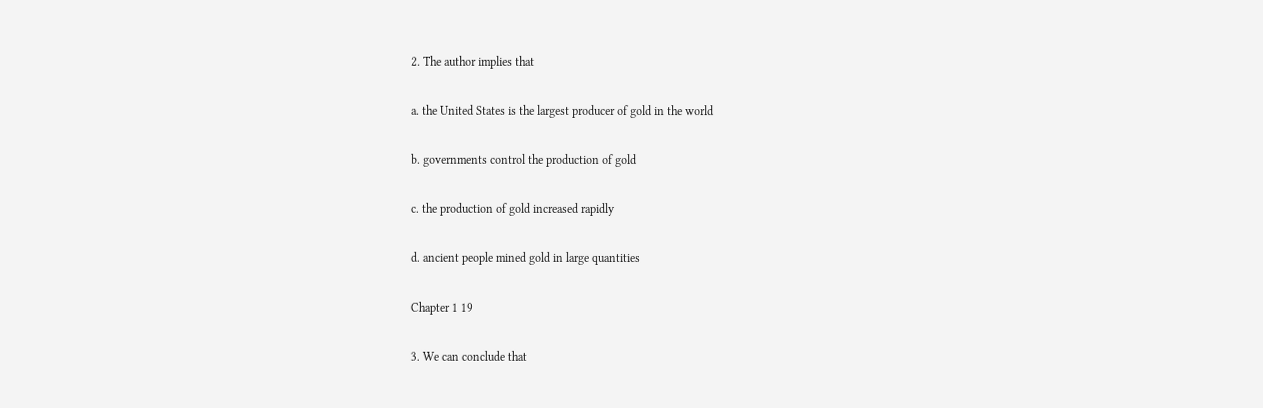2. The author implies that

a. the United States is the largest producer of gold in the world

b. governments control the production of gold

c. the production of gold increased rapidly

d. ancient people mined gold in large quantities

Chapter 1 19

3. We can conclude that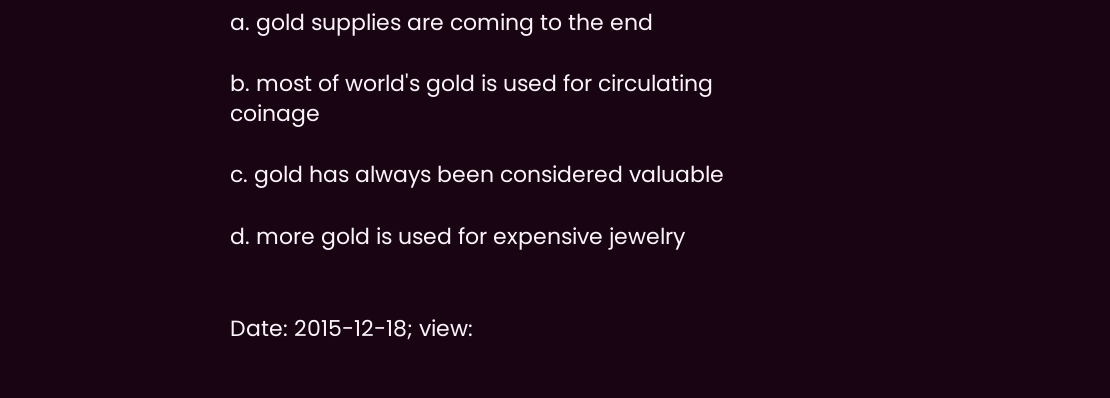a. gold supplies are coming to the end

b. most of world's gold is used for circulating coinage

c. gold has always been considered valuable

d. more gold is used for expensive jewelry


Date: 2015-12-18; view: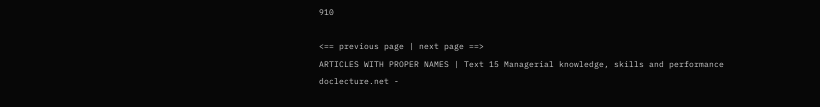910

<== previous page | next page ==>
ARTICLES WITH PROPER NAMES | Text 15 Managerial knowledge, skills and performance
doclecture.net -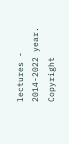lectures - 2014-2022 year. Copyright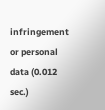infringement or personal data (0.012 sec.)